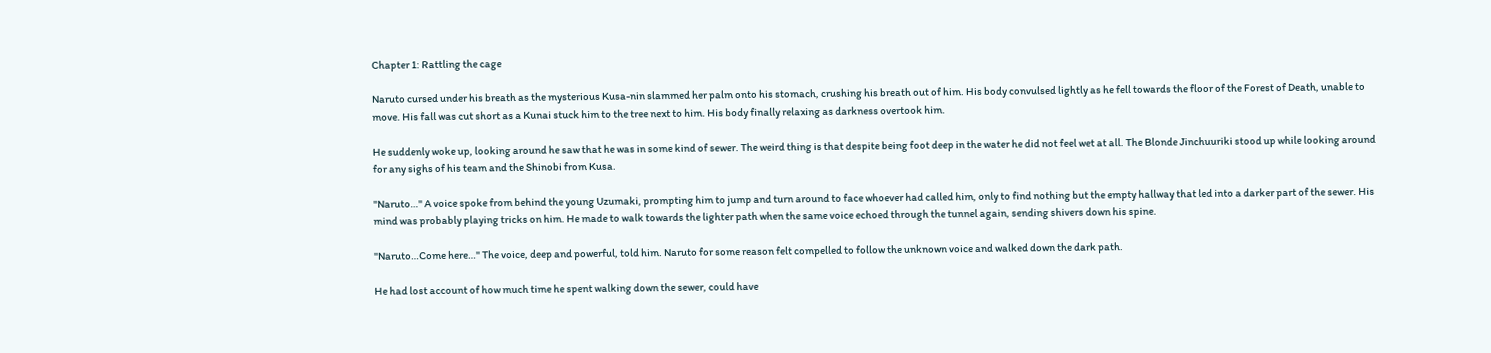Chapter 1: Rattling the cage

Naruto cursed under his breath as the mysterious Kusa-nin slammed her palm onto his stomach, crushing his breath out of him. His body convulsed lightly as he fell towards the floor of the Forest of Death, unable to move. His fall was cut short as a Kunai stuck him to the tree next to him. His body finally relaxing as darkness overtook him.

He suddenly woke up, looking around he saw that he was in some kind of sewer. The weird thing is that despite being foot deep in the water he did not feel wet at all. The Blonde Jinchuuriki stood up while looking around for any sighs of his team and the Shinobi from Kusa.

"Naruto…" A voice spoke from behind the young Uzumaki, prompting him to jump and turn around to face whoever had called him, only to find nothing but the empty hallway that led into a darker part of the sewer. His mind was probably playing tricks on him. He made to walk towards the lighter path when the same voice echoed through the tunnel again, sending shivers down his spine.

"Naruto…Come here…" The voice, deep and powerful, told him. Naruto for some reason felt compelled to follow the unknown voice and walked down the dark path.

He had lost account of how much time he spent walking down the sewer, could have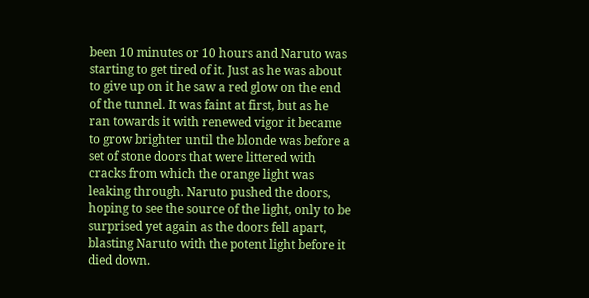been 10 minutes or 10 hours and Naruto was starting to get tired of it. Just as he was about to give up on it he saw a red glow on the end of the tunnel. It was faint at first, but as he ran towards it with renewed vigor it became to grow brighter until the blonde was before a set of stone doors that were littered with cracks from which the orange light was leaking through. Naruto pushed the doors, hoping to see the source of the light, only to be surprised yet again as the doors fell apart, blasting Naruto with the potent light before it died down.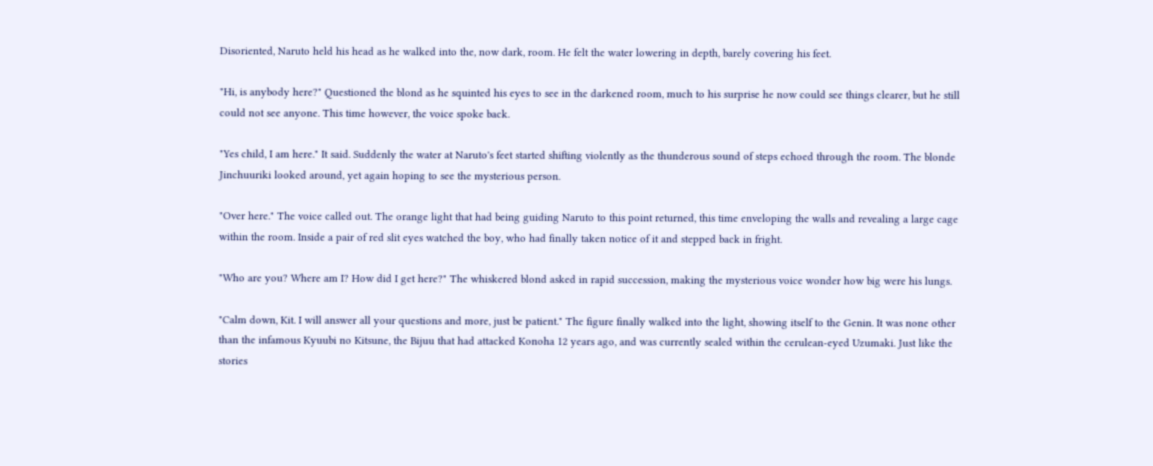Disoriented, Naruto held his head as he walked into the, now dark, room. He felt the water lowering in depth, barely covering his feet.

"Hi, is anybody here?" Questioned the blond as he squinted his eyes to see in the darkened room, much to his surprise he now could see things clearer, but he still could not see anyone. This time however, the voice spoke back.

"Yes child, I am here." It said. Suddenly the water at Naruto's feet started shifting violently as the thunderous sound of steps echoed through the room. The blonde Jinchuuriki looked around, yet again hoping to see the mysterious person.

"Over here." The voice called out. The orange light that had being guiding Naruto to this point returned, this time enveloping the walls and revealing a large cage within the room. Inside a pair of red slit eyes watched the boy, who had finally taken notice of it and stepped back in fright.

"Who are you? Where am I? How did I get here?" The whiskered blond asked in rapid succession, making the mysterious voice wonder how big were his lungs.

"Calm down, Kit. I will answer all your questions and more, just be patient." The figure finally walked into the light, showing itself to the Genin. It was none other than the infamous Kyuubi no Kitsune, the Bijuu that had attacked Konoha 12 years ago, and was currently sealed within the cerulean-eyed Uzumaki. Just like the stories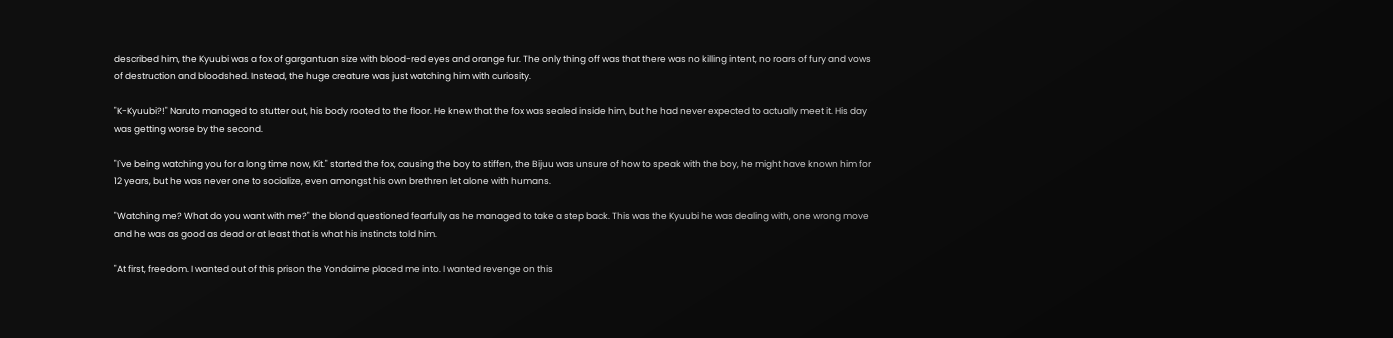described him, the Kyuubi was a fox of gargantuan size with blood-red eyes and orange fur. The only thing off was that there was no killing intent, no roars of fury and vows of destruction and bloodshed. Instead, the huge creature was just watching him with curiosity.

"K-Kyuubi?!" Naruto managed to stutter out, his body rooted to the floor. He knew that the fox was sealed inside him, but he had never expected to actually meet it. His day was getting worse by the second.

"I`ve being watching you for a long time now, Kit." started the fox, causing the boy to stiffen, the Bijuu was unsure of how to speak with the boy, he might have known him for 12 years, but he was never one to socialize, even amongst his own brethren let alone with humans.

"Watching me? What do you want with me?" the blond questioned fearfully as he managed to take a step back. This was the Kyuubi he was dealing with, one wrong move and he was as good as dead or at least that is what his instincts told him.

"At first, freedom. I wanted out of this prison the Yondaime placed me into. I wanted revenge on this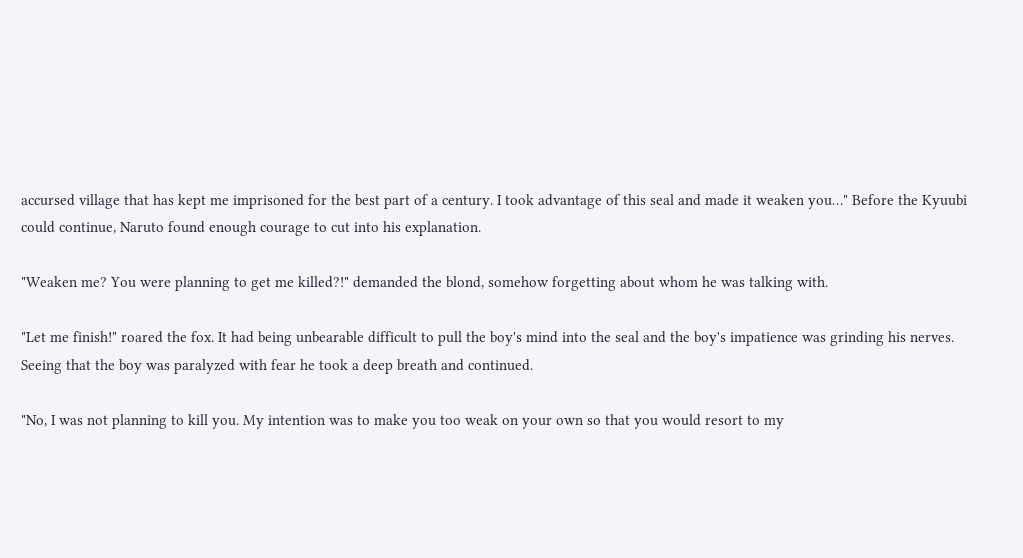accursed village that has kept me imprisoned for the best part of a century. I took advantage of this seal and made it weaken you…" Before the Kyuubi could continue, Naruto found enough courage to cut into his explanation.

"Weaken me? You were planning to get me killed?!" demanded the blond, somehow forgetting about whom he was talking with.

"Let me finish!" roared the fox. It had being unbearable difficult to pull the boy's mind into the seal and the boy's impatience was grinding his nerves. Seeing that the boy was paralyzed with fear he took a deep breath and continued.

"No, I was not planning to kill you. My intention was to make you too weak on your own so that you would resort to my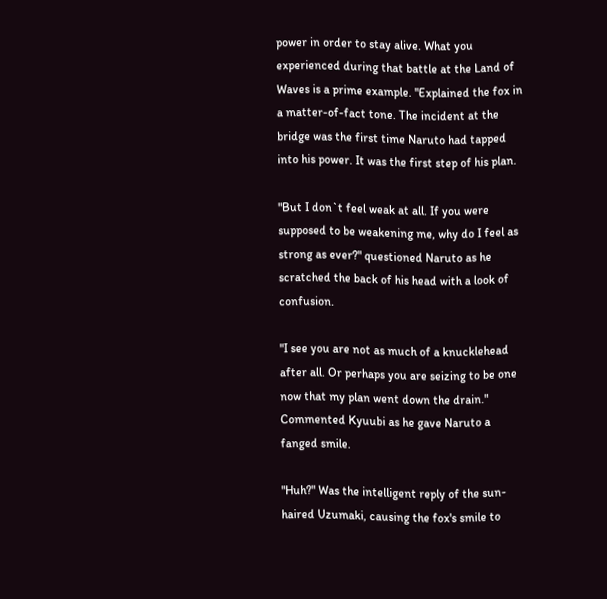power in order to stay alive. What you experienced during that battle at the Land of Waves is a prime example. "Explained the fox in a matter-of-fact tone. The incident at the bridge was the first time Naruto had tapped into his power. It was the first step of his plan.

"But I don`t feel weak at all. If you were supposed to be weakening me, why do I feel as strong as ever?" questioned Naruto as he scratched the back of his head with a look of confusion.

"I see you are not as much of a knucklehead after all. Or perhaps you are seizing to be one now that my plan went down the drain." Commented Kyuubi as he gave Naruto a fanged smile.

"Huh?" Was the intelligent reply of the sun-haired Uzumaki, causing the fox's smile to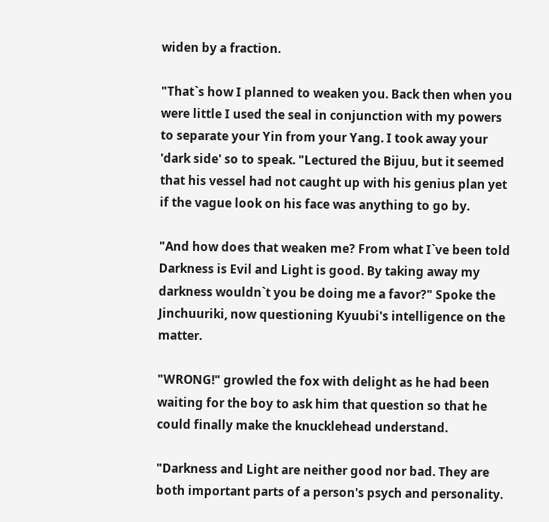widen by a fraction.

"That`s how I planned to weaken you. Back then when you were little I used the seal in conjunction with my powers to separate your Yin from your Yang. I took away your 'dark side' so to speak. "Lectured the Bijuu, but it seemed that his vessel had not caught up with his genius plan yet if the vague look on his face was anything to go by.

"And how does that weaken me? From what I`ve been told Darkness is Evil and Light is good. By taking away my darkness wouldn`t you be doing me a favor?" Spoke the Jinchuuriki, now questioning Kyuubi's intelligence on the matter.

"WRONG!" growled the fox with delight as he had been waiting for the boy to ask him that question so that he could finally make the knucklehead understand.

"Darkness and Light are neither good nor bad. They are both important parts of a person's psych and personality.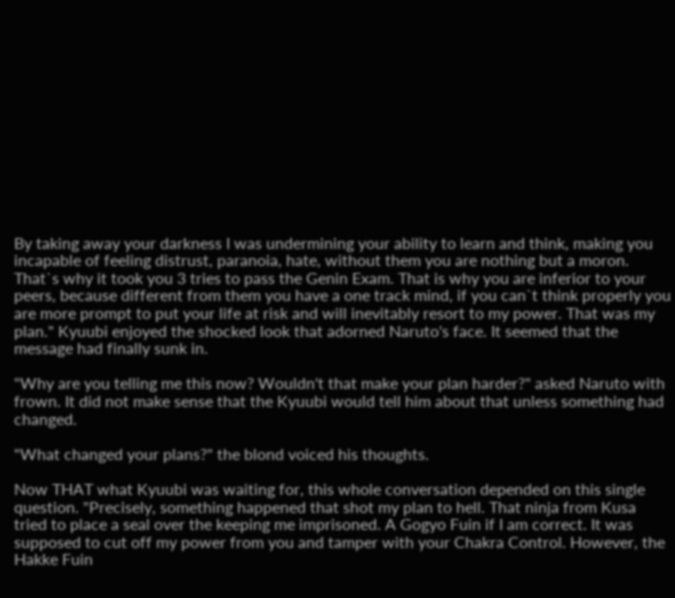By taking away your darkness I was undermining your ability to learn and think, making you incapable of feeling distrust, paranoia, hate, without them you are nothing but a moron. That`s why it took you 3 tries to pass the Genin Exam. That is why you are inferior to your peers, because different from them you have a one track mind, if you can`t think properly you are more prompt to put your life at risk and will inevitably resort to my power. That was my plan." Kyuubi enjoyed the shocked look that adorned Naruto's face. It seemed that the message had finally sunk in.

"Why are you telling me this now? Wouldn't that make your plan harder?" asked Naruto with frown. It did not make sense that the Kyuubi would tell him about that unless something had changed.

"What changed your plans?" the blond voiced his thoughts.

Now THAT what Kyuubi was waiting for, this whole conversation depended on this single question. "Precisely, something happened that shot my plan to hell. That ninja from Kusa tried to place a seal over the keeping me imprisoned. A Gogyo Fuin if I am correct. It was supposed to cut off my power from you and tamper with your Chakra Control. However, the Hakke Fuin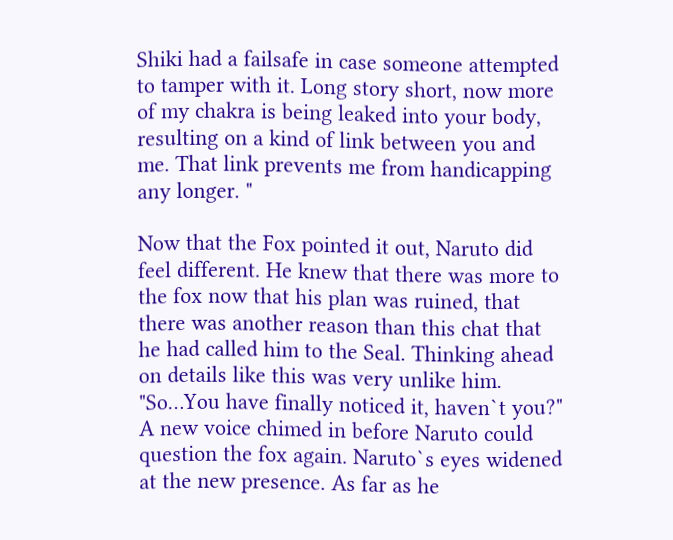Shiki had a failsafe in case someone attempted to tamper with it. Long story short, now more of my chakra is being leaked into your body, resulting on a kind of link between you and me. That link prevents me from handicapping any longer. "

Now that the Fox pointed it out, Naruto did feel different. He knew that there was more to the fox now that his plan was ruined, that there was another reason than this chat that he had called him to the Seal. Thinking ahead on details like this was very unlike him.
"So…You have finally noticed it, haven`t you?" A new voice chimed in before Naruto could question the fox again. Naruto`s eyes widened at the new presence. As far as he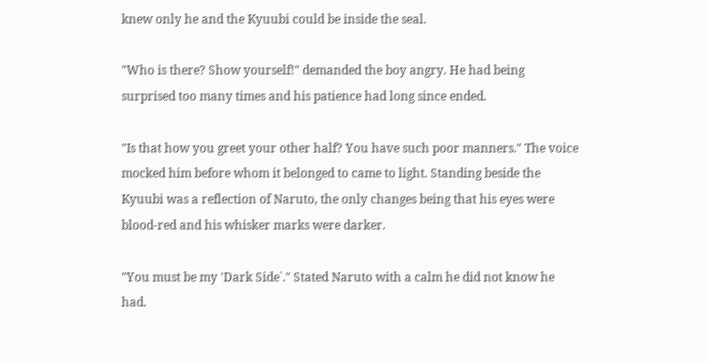knew only he and the Kyuubi could be inside the seal.

"Who is there? Show yourself!" demanded the boy angry. He had being surprised too many times and his patience had long since ended.

"Is that how you greet your other half? You have such poor manners." The voice mocked him before whom it belonged to came to light. Standing beside the Kyuubi was a reflection of Naruto, the only changes being that his eyes were blood-red and his whisker marks were darker.

"You must be my 'Dark Side`." Stated Naruto with a calm he did not know he had.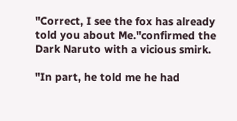"Correct, I see the fox has already told you about Me."confirmed the Dark Naruto with a vicious smirk.

"In part, he told me he had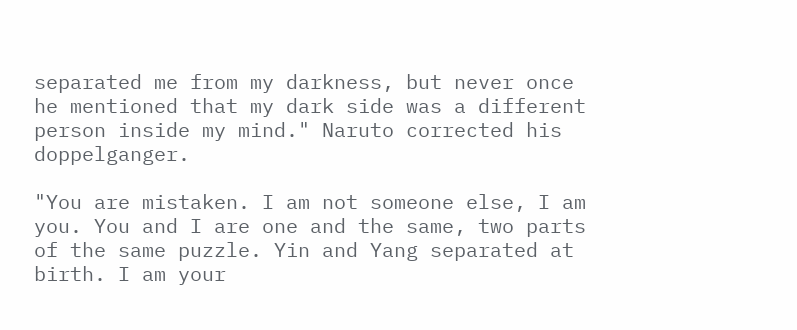separated me from my darkness, but never once he mentioned that my dark side was a different person inside my mind." Naruto corrected his doppelganger.

"You are mistaken. I am not someone else, I am you. You and I are one and the same, two parts of the same puzzle. Yin and Yang separated at birth. I am your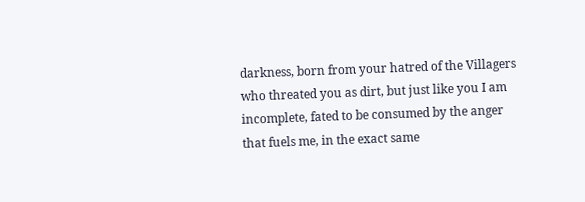darkness, born from your hatred of the Villagers who threated you as dirt, but just like you I am incomplete, fated to be consumed by the anger that fuels me, in the exact same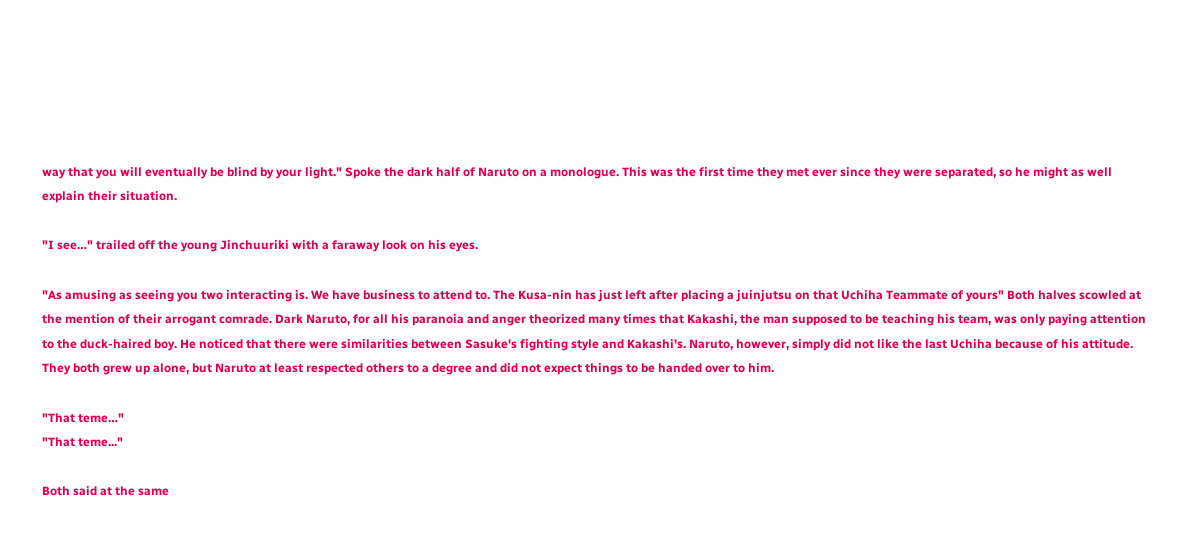way that you will eventually be blind by your light." Spoke the dark half of Naruto on a monologue. This was the first time they met ever since they were separated, so he might as well explain their situation.

"I see…" trailed off the young Jinchuuriki with a faraway look on his eyes.

"As amusing as seeing you two interacting is. We have business to attend to. The Kusa-nin has just left after placing a juinjutsu on that Uchiha Teammate of yours" Both halves scowled at the mention of their arrogant comrade. Dark Naruto, for all his paranoia and anger theorized many times that Kakashi, the man supposed to be teaching his team, was only paying attention to the duck-haired boy. He noticed that there were similarities between Sasuke's fighting style and Kakashi's. Naruto, however, simply did not like the last Uchiha because of his attitude. They both grew up alone, but Naruto at least respected others to a degree and did not expect things to be handed over to him.

"That teme…"
"That teme..."

Both said at the same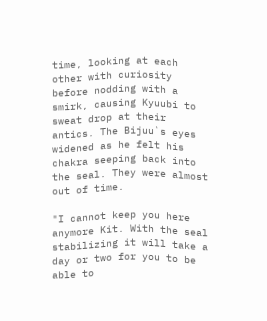time, looking at each other with curiosity before nodding with a smirk, causing Kyuubi to sweat drop at their antics. The Bijuu`s eyes widened as he felt his chakra seeping back into the seal. They were almost out of time.

"I cannot keep you here anymore Kit. With the seal stabilizing it will take a day or two for you to be able to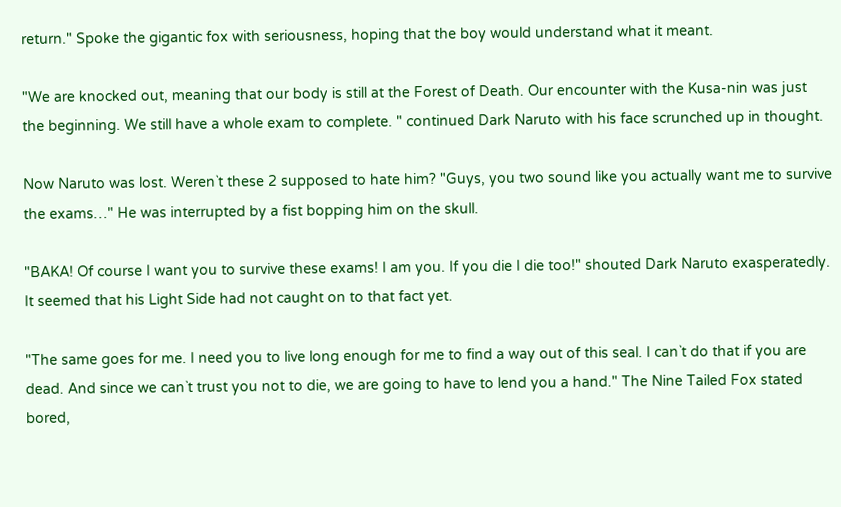return." Spoke the gigantic fox with seriousness, hoping that the boy would understand what it meant.

"We are knocked out, meaning that our body is still at the Forest of Death. Our encounter with the Kusa-nin was just the beginning. We still have a whole exam to complete. " continued Dark Naruto with his face scrunched up in thought.

Now Naruto was lost. Weren`t these 2 supposed to hate him? "Guys, you two sound like you actually want me to survive the exams…" He was interrupted by a fist bopping him on the skull.

"BAKA! Of course I want you to survive these exams! I am you. If you die I die too!" shouted Dark Naruto exasperatedly. It seemed that his Light Side had not caught on to that fact yet.

"The same goes for me. I need you to live long enough for me to find a way out of this seal. I can`t do that if you are dead. And since we can`t trust you not to die, we are going to have to lend you a hand." The Nine Tailed Fox stated bored,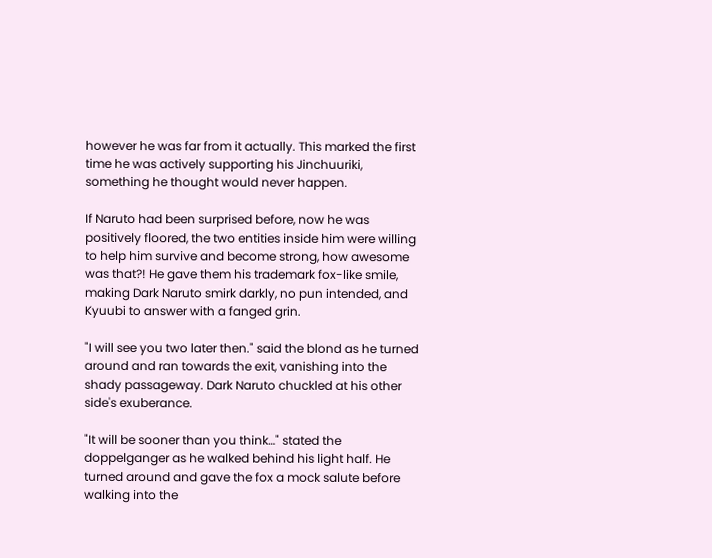however he was far from it actually. This marked the first time he was actively supporting his Jinchuuriki, something he thought would never happen.

If Naruto had been surprised before, now he was positively floored, the two entities inside him were willing to help him survive and become strong, how awesome was that?! He gave them his trademark fox-like smile, making Dark Naruto smirk darkly, no pun intended, and Kyuubi to answer with a fanged grin.

"I will see you two later then." said the blond as he turned around and ran towards the exit, vanishing into the shady passageway. Dark Naruto chuckled at his other side's exuberance.

"It will be sooner than you think…" stated the doppelganger as he walked behind his light half. He turned around and gave the fox a mock salute before walking into the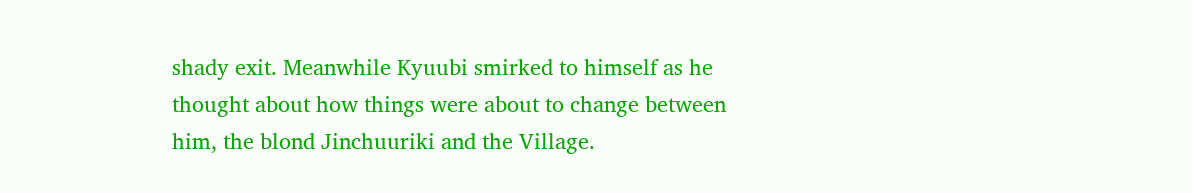shady exit. Meanwhile Kyuubi smirked to himself as he thought about how things were about to change between him, the blond Jinchuuriki and the Village.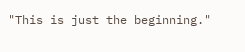"This is just the beginning."